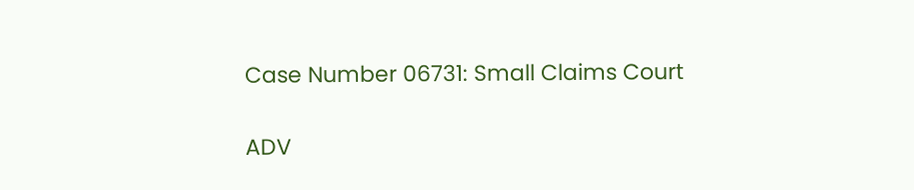Case Number 06731: Small Claims Court


ADV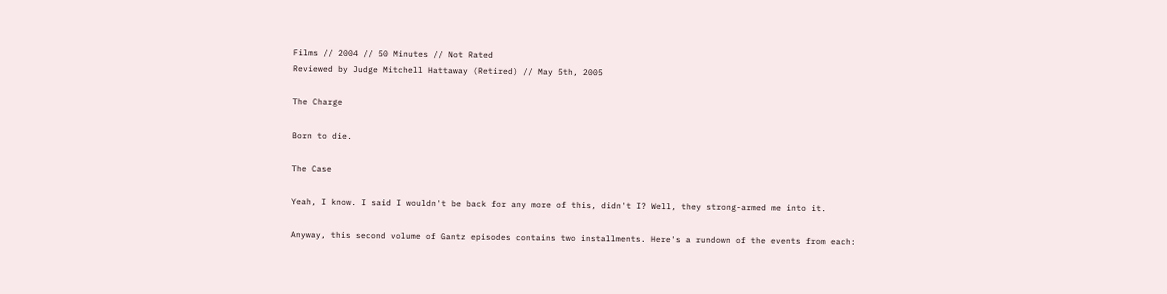Films // 2004 // 50 Minutes // Not Rated
Reviewed by Judge Mitchell Hattaway (Retired) // May 5th, 2005

The Charge

Born to die.

The Case

Yeah, I know. I said I wouldn't be back for any more of this, didn't I? Well, they strong-armed me into it.

Anyway, this second volume of Gantz episodes contains two installments. Here's a rundown of the events from each: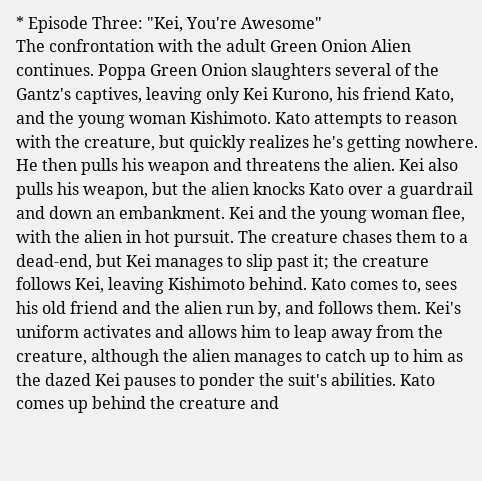* Episode Three: "Kei, You're Awesome"
The confrontation with the adult Green Onion Alien continues. Poppa Green Onion slaughters several of the Gantz's captives, leaving only Kei Kurono, his friend Kato, and the young woman Kishimoto. Kato attempts to reason with the creature, but quickly realizes he's getting nowhere. He then pulls his weapon and threatens the alien. Kei also pulls his weapon, but the alien knocks Kato over a guardrail and down an embankment. Kei and the young woman flee, with the alien in hot pursuit. The creature chases them to a dead-end, but Kei manages to slip past it; the creature follows Kei, leaving Kishimoto behind. Kato comes to, sees his old friend and the alien run by, and follows them. Kei's uniform activates and allows him to leap away from the creature, although the alien manages to catch up to him as the dazed Kei pauses to ponder the suit's abilities. Kato comes up behind the creature and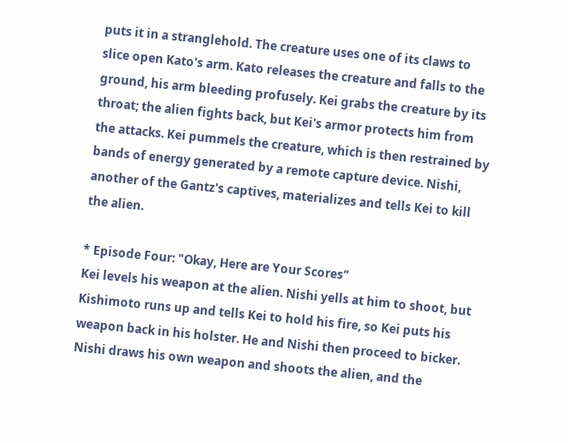puts it in a stranglehold. The creature uses one of its claws to slice open Kato's arm. Kato releases the creature and falls to the ground, his arm bleeding profusely. Kei grabs the creature by its throat; the alien fights back, but Kei's armor protects him from the attacks. Kei pummels the creature, which is then restrained by bands of energy generated by a remote capture device. Nishi, another of the Gantz's captives, materializes and tells Kei to kill the alien.

* Episode Four: "Okay, Here are Your Scores"
Kei levels his weapon at the alien. Nishi yells at him to shoot, but Kishimoto runs up and tells Kei to hold his fire, so Kei puts his weapon back in his holster. He and Nishi then proceed to bicker. Nishi draws his own weapon and shoots the alien, and the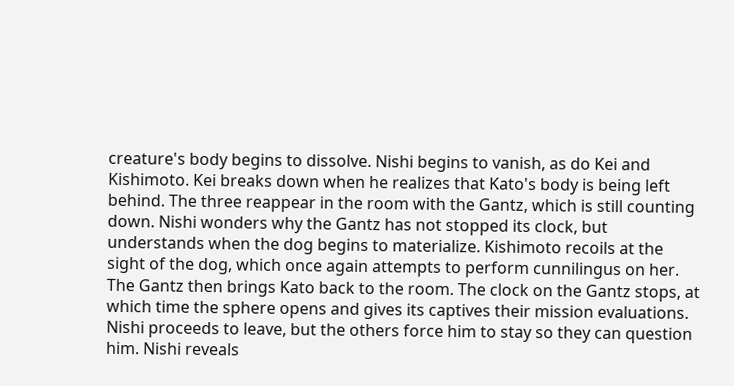creature's body begins to dissolve. Nishi begins to vanish, as do Kei and Kishimoto. Kei breaks down when he realizes that Kato's body is being left behind. The three reappear in the room with the Gantz, which is still counting down. Nishi wonders why the Gantz has not stopped its clock, but understands when the dog begins to materialize. Kishimoto recoils at the sight of the dog, which once again attempts to perform cunnilingus on her. The Gantz then brings Kato back to the room. The clock on the Gantz stops, at which time the sphere opens and gives its captives their mission evaluations. Nishi proceeds to leave, but the others force him to stay so they can question him. Nishi reveals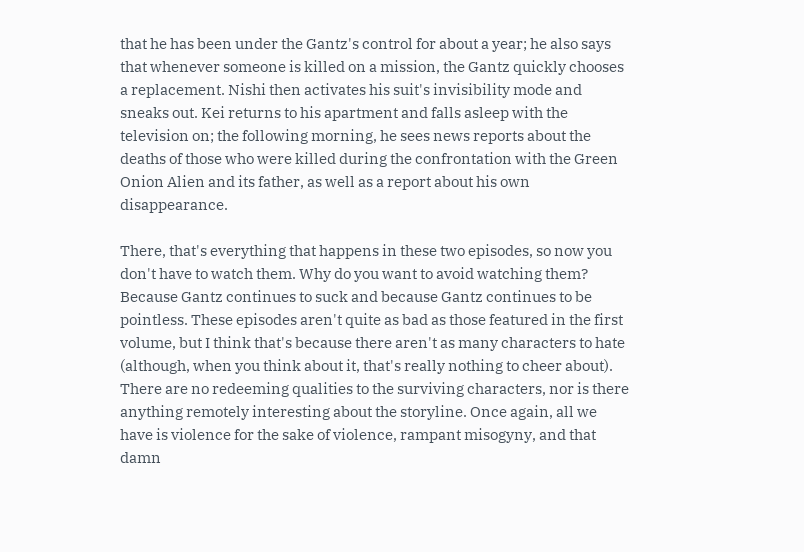that he has been under the Gantz's control for about a year; he also says that whenever someone is killed on a mission, the Gantz quickly chooses a replacement. Nishi then activates his suit's invisibility mode and sneaks out. Kei returns to his apartment and falls asleep with the television on; the following morning, he sees news reports about the deaths of those who were killed during the confrontation with the Green Onion Alien and its father, as well as a report about his own disappearance.

There, that's everything that happens in these two episodes, so now you don't have to watch them. Why do you want to avoid watching them? Because Gantz continues to suck and because Gantz continues to be pointless. These episodes aren't quite as bad as those featured in the first volume, but I think that's because there aren't as many characters to hate (although, when you think about it, that's really nothing to cheer about). There are no redeeming qualities to the surviving characters, nor is there anything remotely interesting about the storyline. Once again, all we have is violence for the sake of violence, rampant misogyny, and that damn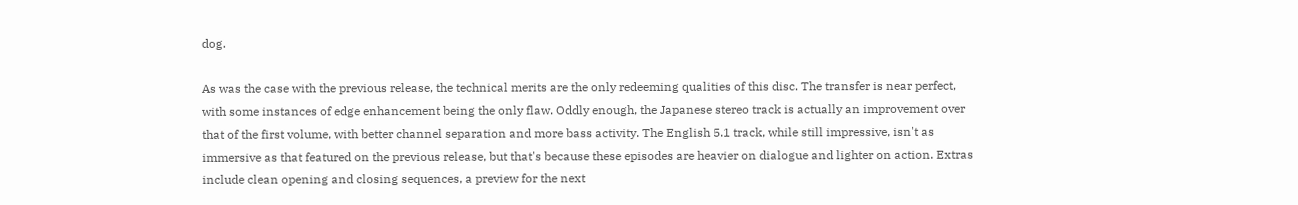dog.

As was the case with the previous release, the technical merits are the only redeeming qualities of this disc. The transfer is near perfect, with some instances of edge enhancement being the only flaw. Oddly enough, the Japanese stereo track is actually an improvement over that of the first volume, with better channel separation and more bass activity. The English 5.1 track, while still impressive, isn't as immersive as that featured on the previous release, but that's because these episodes are heavier on dialogue and lighter on action. Extras include clean opening and closing sequences, a preview for the next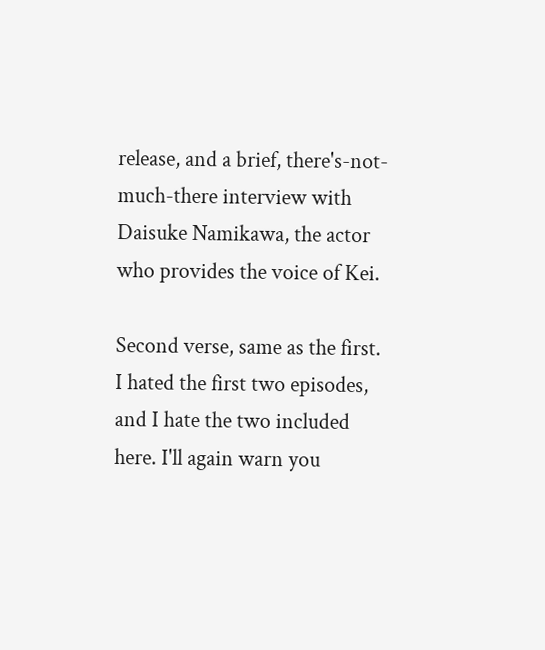release, and a brief, there's-not-much-there interview with Daisuke Namikawa, the actor who provides the voice of Kei.

Second verse, same as the first. I hated the first two episodes, and I hate the two included here. I'll again warn you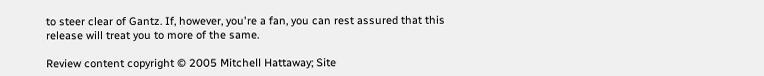to steer clear of Gantz. If, however, you're a fan, you can rest assured that this release will treat you to more of the same.

Review content copyright © 2005 Mitchell Hattaway; Site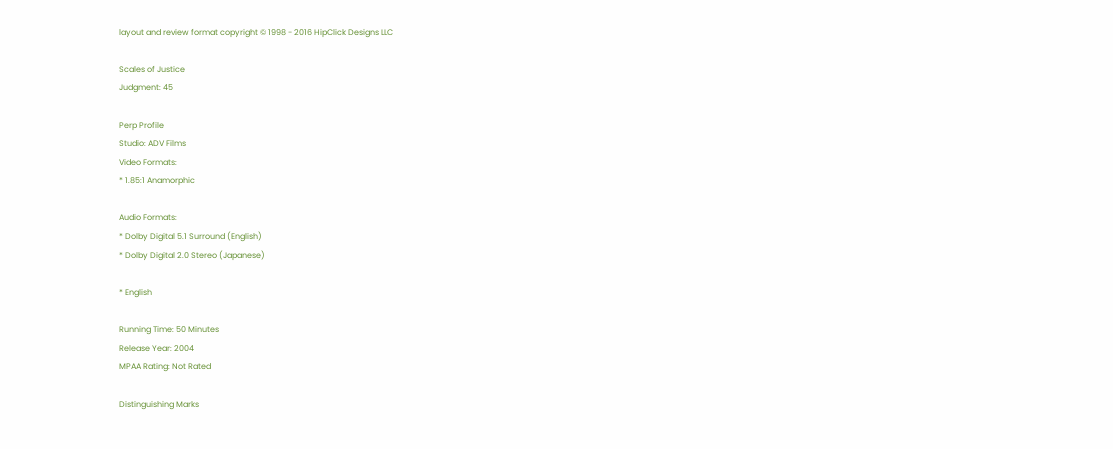layout and review format copyright © 1998 - 2016 HipClick Designs LLC

Scales of Justice
Judgment: 45

Perp Profile
Studio: ADV Films
Video Formats:
* 1.85:1 Anamorphic

Audio Formats:
* Dolby Digital 5.1 Surround (English)
* Dolby Digital 2.0 Stereo (Japanese)

* English

Running Time: 50 Minutes
Release Year: 2004
MPAA Rating: Not Rated

Distinguishing Marks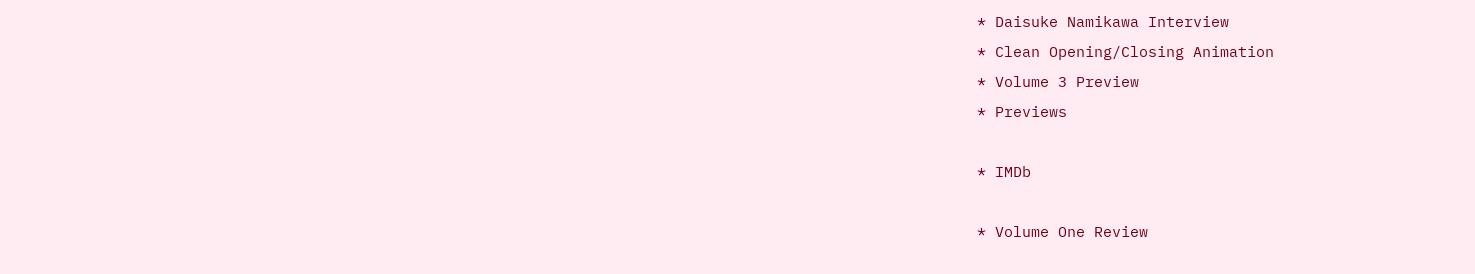* Daisuke Namikawa Interview
* Clean Opening/Closing Animation
* Volume 3 Preview
* Previews

* IMDb

* Volume One Review